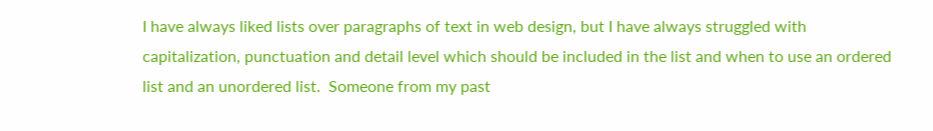I have always liked lists over paragraphs of text in web design, but I have always struggled with capitalization, punctuation and detail level which should be included in the list and when to use an ordered list and an unordered list.  Someone from my past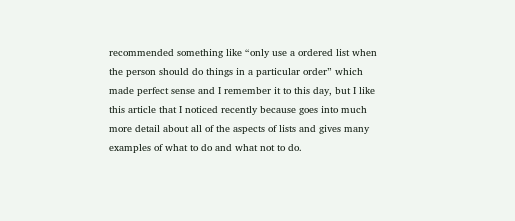recommended something like “only use a ordered list when the person should do things in a particular order” which made perfect sense and I remember it to this day, but I like this article that I noticed recently because goes into much more detail about all of the aspects of lists and gives many examples of what to do and what not to do.